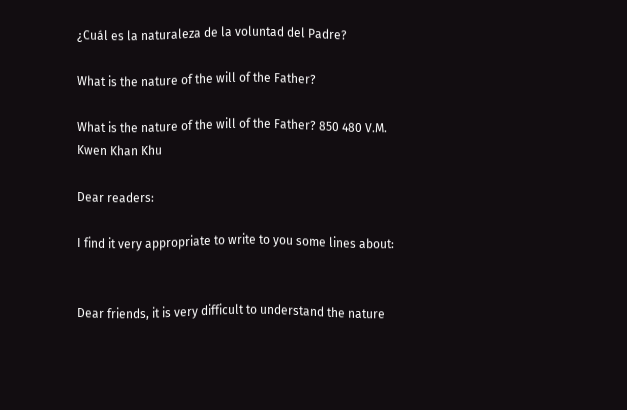¿Cuál es la naturaleza de la voluntad del Padre?

What is the nature of the will of the Father?

What is the nature of the will of the Father? 850 480 V.M. Kwen Khan Khu

Dear readers:

I find it very appropriate to write to you some lines about:


Dear friends, it is very difficult to understand the nature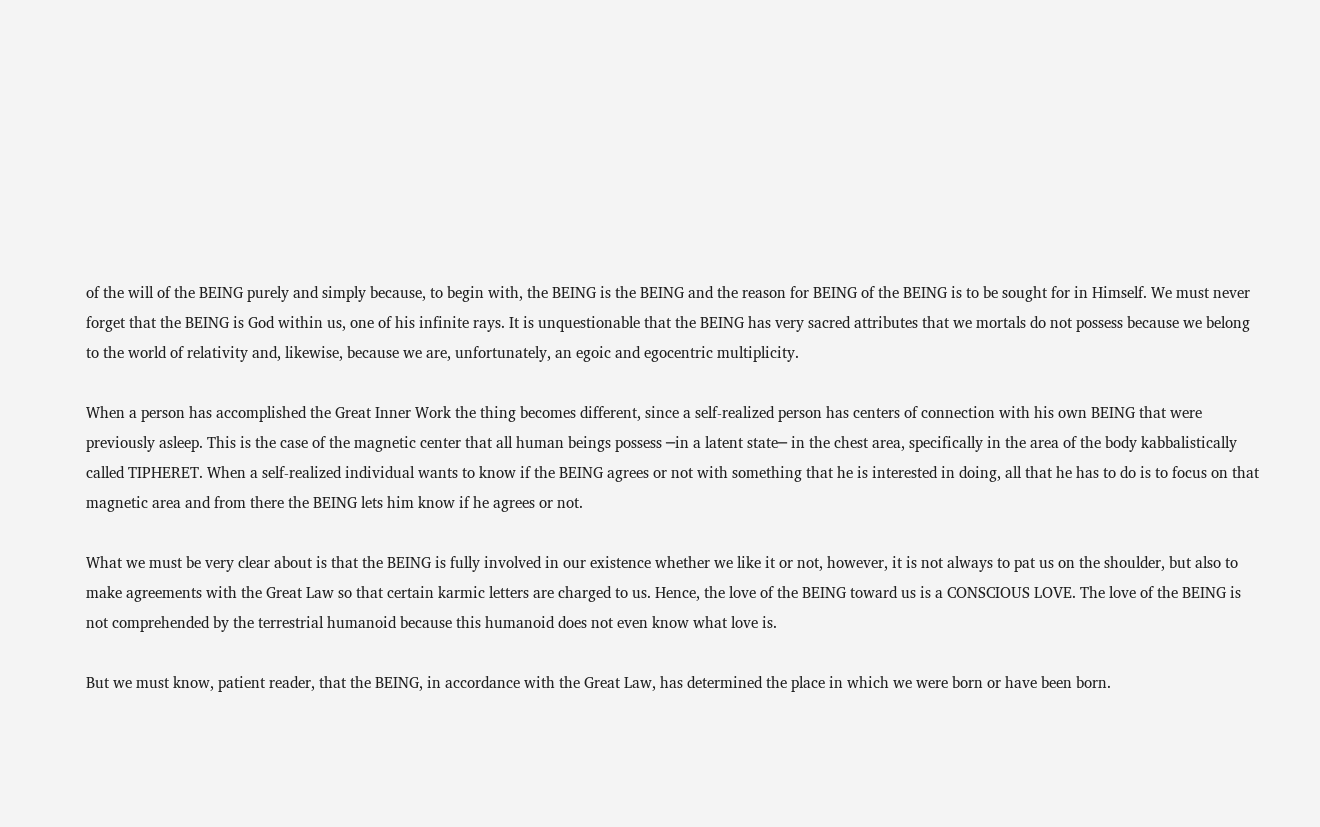of the will of the BEING purely and simply because, to begin with, the BEING is the BEING and the reason for BEING of the BEING is to be sought for in Himself. We must never forget that the BEING is God within us, one of his infinite rays. It is unquestionable that the BEING has very sacred attributes that we mortals do not possess because we belong to the world of relativity and, likewise, because we are, unfortunately, an egoic and egocentric multiplicity.

When a person has accomplished the Great Inner Work the thing becomes different, since a self-realized person has centers of connection with his own BEING that were previously asleep. This is the case of the magnetic center that all human beings possess ─in a latent state─ in the chest area, specifically in the area of the body kabbalistically called TIPHERET. When a self-realized individual wants to know if the BEING agrees or not with something that he is interested in doing, all that he has to do is to focus on that magnetic area and from there the BEING lets him know if he agrees or not.

What we must be very clear about is that the BEING is fully involved in our existence whether we like it or not, however, it is not always to pat us on the shoulder, but also to make agreements with the Great Law so that certain karmic letters are charged to us. Hence, the love of the BEING toward us is a CONSCIOUS LOVE. The love of the BEING is not comprehended by the terrestrial humanoid because this humanoid does not even know what love is.

But we must know, patient reader, that the BEING, in accordance with the Great Law, has determined the place in which we were born or have been born.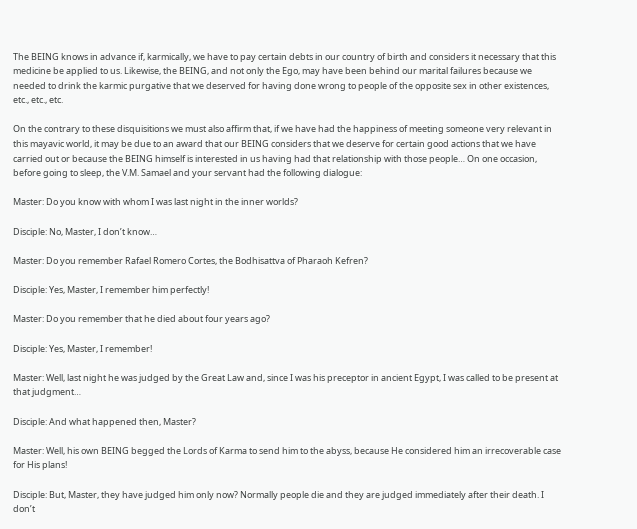The BEING knows in advance if, karmically, we have to pay certain debts in our country of birth and considers it necessary that this medicine be applied to us. Likewise, the BEING, and not only the Ego, may have been behind our marital failures because we needed to drink the karmic purgative that we deserved for having done wrong to people of the opposite sex in other existences, etc., etc., etc.

On the contrary to these disquisitions we must also affirm that, if we have had the happiness of meeting someone very relevant in this mayavic world, it may be due to an award that our BEING considers that we deserve for certain good actions that we have carried out or because the BEING himself is interested in us having had that relationship with those people… On one occasion, before going to sleep, the V.M. Samael and your servant had the following dialogue:

Master: Do you know with whom I was last night in the inner worlds?

Disciple: No, Master, I don’t know…

Master: Do you remember Rafael Romero Cortes, the Bodhisattva of Pharaoh Kefren?

Disciple: Yes, Master, I remember him perfectly!

Master: Do you remember that he died about four years ago?

Disciple: Yes, Master, I remember!

Master: Well, last night he was judged by the Great Law and, since I was his preceptor in ancient Egypt, I was called to be present at that judgment…

Disciple: And what happened then, Master?

Master: Well, his own BEING begged the Lords of Karma to send him to the abyss, because He considered him an irrecoverable case for His plans!

Disciple: But, Master, they have judged him only now? Normally people die and they are judged immediately after their death. I don’t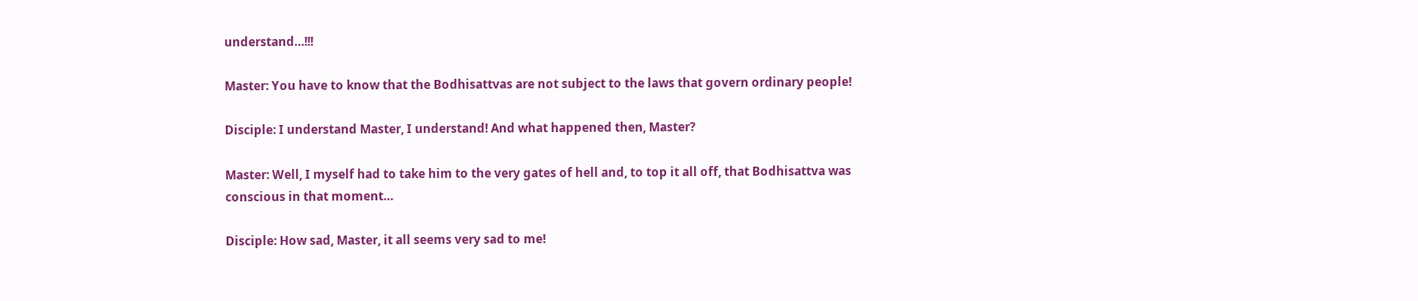understand…!!!

Master: You have to know that the Bodhisattvas are not subject to the laws that govern ordinary people!

Disciple: I understand Master, I understand! And what happened then, Master?

Master: Well, I myself had to take him to the very gates of hell and, to top it all off, that Bodhisattva was conscious in that moment…

Disciple: How sad, Master, it all seems very sad to me!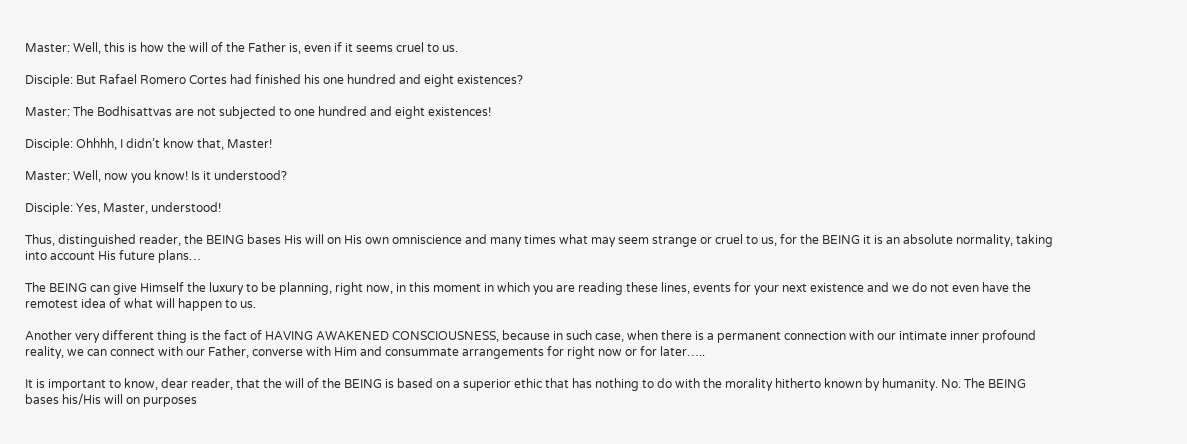Master: Well, this is how the will of the Father is, even if it seems cruel to us.

Disciple: But Rafael Romero Cortes had finished his one hundred and eight existences?

Master: The Bodhisattvas are not subjected to one hundred and eight existences!

Disciple: Ohhhh, I didn’t know that, Master!

Master: Well, now you know! Is it understood?

Disciple: Yes, Master, understood!

Thus, distinguished reader, the BEING bases His will on His own omniscience and many times what may seem strange or cruel to us, for the BEING it is an absolute normality, taking into account His future plans…

The BEING can give Himself the luxury to be planning, right now, in this moment in which you are reading these lines, events for your next existence and we do not even have the remotest idea of what will happen to us.

Another very different thing is the fact of HAVING AWAKENED CONSCIOUSNESS, because in such case, when there is a permanent connection with our intimate inner profound reality, we can connect with our Father, converse with Him and consummate arrangements for right now or for later…..

It is important to know, dear reader, that the will of the BEING is based on a superior ethic that has nothing to do with the morality hitherto known by humanity. No. The BEING bases his/His will on purposes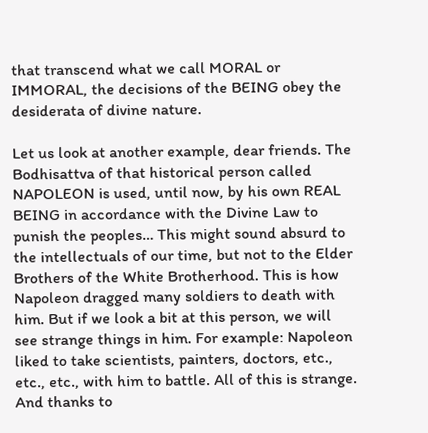that transcend what we call MORAL or IMMORAL, the decisions of the BEING obey the desiderata of divine nature.

Let us look at another example, dear friends. The Bodhisattva of that historical person called NAPOLEON is used, until now, by his own REAL BEING in accordance with the Divine Law to punish the peoples… This might sound absurd to the intellectuals of our time, but not to the Elder Brothers of the White Brotherhood. This is how Napoleon dragged many soldiers to death with him. But if we look a bit at this person, we will see strange things in him. For example: Napoleon liked to take scientists, painters, doctors, etc., etc., etc., with him to battle. All of this is strange. And thanks to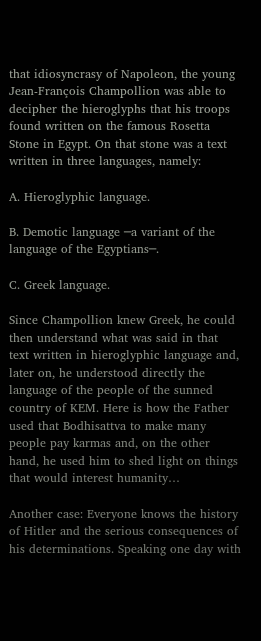that idiosyncrasy of Napoleon, the young Jean-François Champollion was able to decipher the hieroglyphs that his troops found written on the famous Rosetta Stone in Egypt. On that stone was a text written in three languages, namely:

A. Hieroglyphic language.

B. Demotic language ─a variant of the language of the Egyptians─.

C. Greek language.

Since Champollion knew Greek, he could then understand what was said in that text written in hieroglyphic language and, later on, he understood directly the language of the people of the sunned country of KEM. Here is how the Father used that Bodhisattva to make many people pay karmas and, on the other hand, he used him to shed light on things that would interest humanity…

Another case: Everyone knows the history of Hitler and the serious consequences of his determinations. Speaking one day with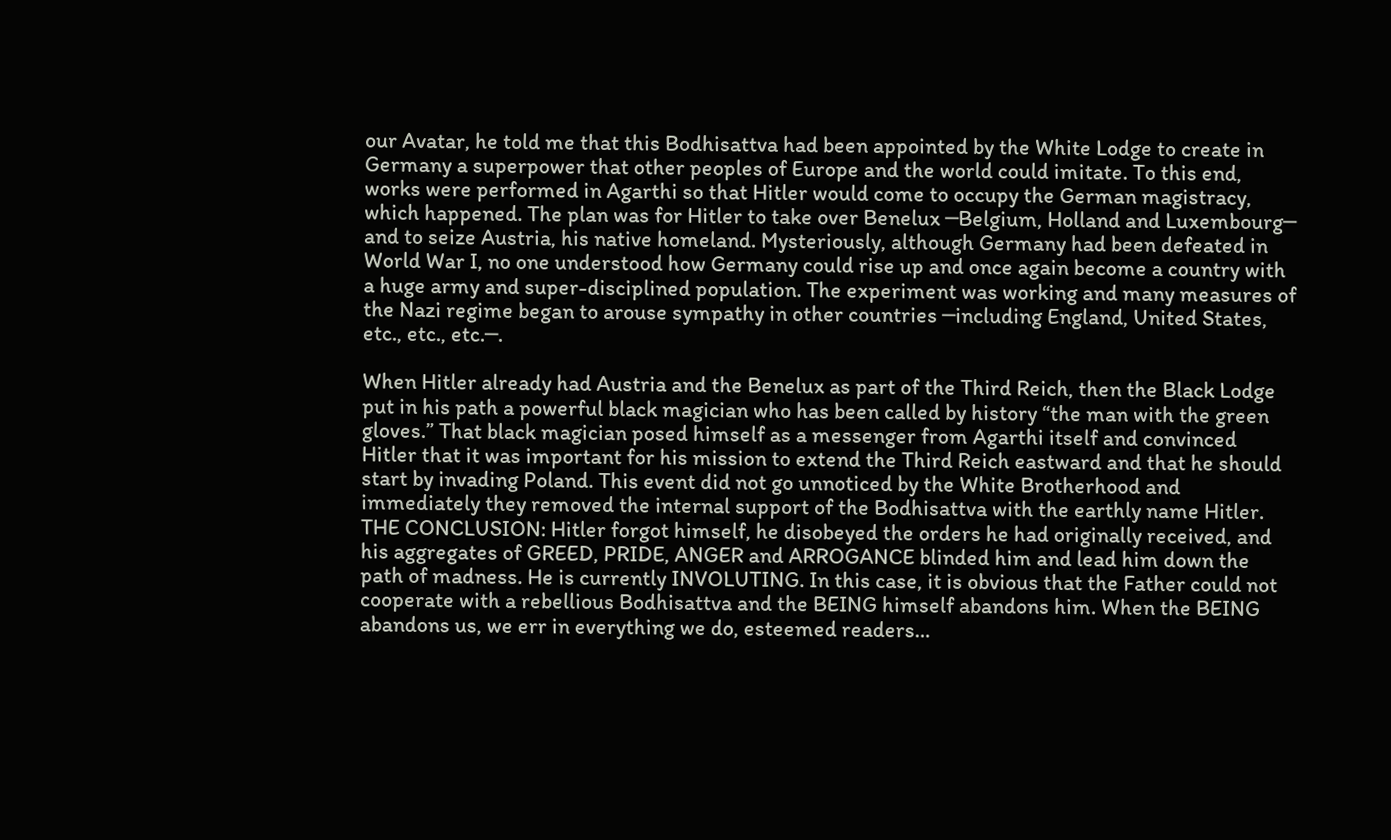our Avatar, he told me that this Bodhisattva had been appointed by the White Lodge to create in Germany a superpower that other peoples of Europe and the world could imitate. To this end, works were performed in Agarthi so that Hitler would come to occupy the German magistracy, which happened. The plan was for Hitler to take over Benelux ─Belgium, Holland and Luxembourg─ and to seize Austria, his native homeland. Mysteriously, although Germany had been defeated in World War I, no one understood how Germany could rise up and once again become a country with a huge army and super-disciplined population. The experiment was working and many measures of the Nazi regime began to arouse sympathy in other countries ─including England, United States, etc., etc., etc.─.

When Hitler already had Austria and the Benelux as part of the Third Reich, then the Black Lodge put in his path a powerful black magician who has been called by history “the man with the green gloves.” That black magician posed himself as a messenger from Agarthi itself and convinced Hitler that it was important for his mission to extend the Third Reich eastward and that he should start by invading Poland. This event did not go unnoticed by the White Brotherhood and immediately they removed the internal support of the Bodhisattva with the earthly name Hitler. THE CONCLUSION: Hitler forgot himself, he disobeyed the orders he had originally received, and his aggregates of GREED, PRIDE, ANGER and ARROGANCE blinded him and lead him down the path of madness. He is currently INVOLUTING. In this case, it is obvious that the Father could not cooperate with a rebellious Bodhisattva and the BEING himself abandons him. When the BEING abandons us, we err in everything we do, esteemed readers…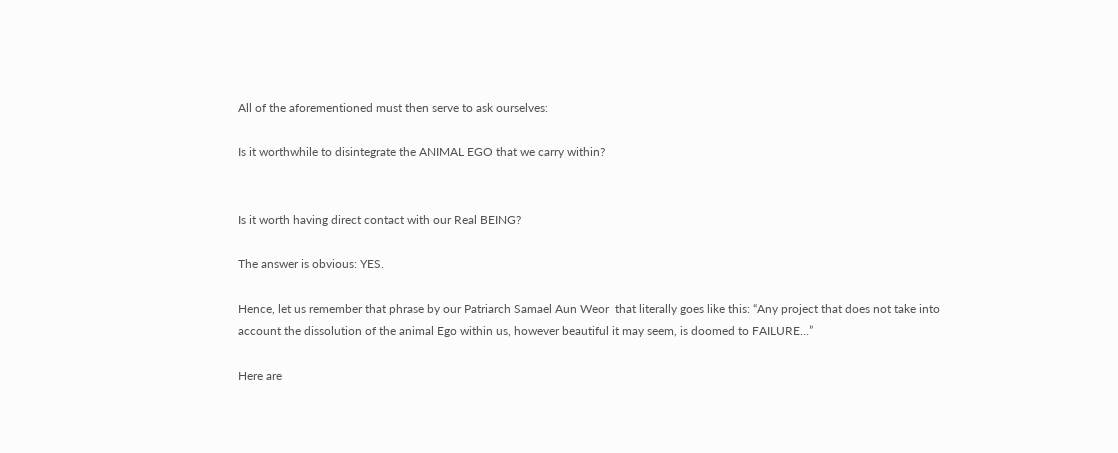All of the aforementioned must then serve to ask ourselves:

Is it worthwhile to disintegrate the ANIMAL EGO that we carry within?


Is it worth having direct contact with our Real BEING?

The answer is obvious: YES.

Hence, let us remember that phrase by our Patriarch Samael Aun Weor  that literally goes like this: “Any project that does not take into account the dissolution of the animal Ego within us, however beautiful it may seem, is doomed to FAILURE…”

Here are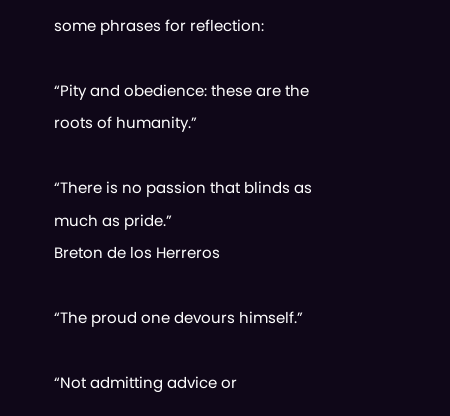some phrases for reflection:

“Pity and obedience: these are the roots of humanity.”

“There is no passion that blinds as much as pride.”
Breton de los Herreros

“The proud one devours himself.”

“Not admitting advice or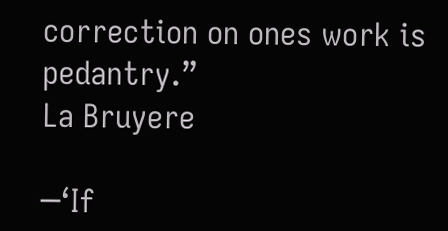correction on ones work is pedantry.”
La Bruyere

─‘If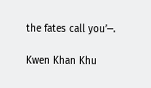the fates call you’─.

Kwen Khan Khu